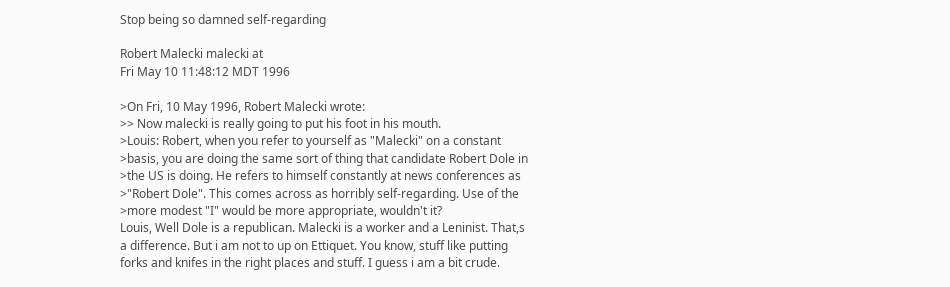Stop being so damned self-regarding

Robert Malecki malecki at
Fri May 10 11:48:12 MDT 1996

>On Fri, 10 May 1996, Robert Malecki wrote:
>> Now malecki is really going to put his foot in his mouth.
>Louis: Robert, when you refer to yourself as "Malecki" on a constant
>basis, you are doing the same sort of thing that candidate Robert Dole in
>the US is doing. He refers to himself constantly at news conferences as
>"Robert Dole". This comes across as horribly self-regarding. Use of the
>more modest "I" would be more appropriate, wouldn't it?
Louis, Well Dole is a republican. Malecki is a worker and a Leninist. That,s
a difference. But i am not to up on Ettiquet. You know, stuff like putting
forks and knifes in the right places and stuff. I guess i am a bit crude.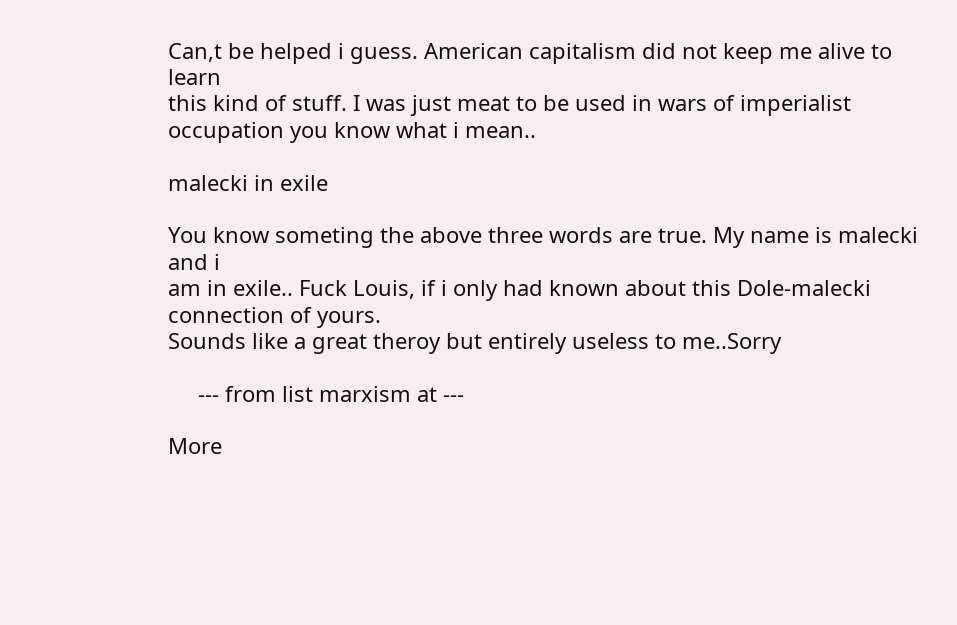Can,t be helped i guess. American capitalism did not keep me alive to learn
this kind of stuff. I was just meat to be used in wars of imperialist
occupation you know what i mean..

malecki in exile

You know someting the above three words are true. My name is malecki and i
am in exile.. Fuck Louis, if i only had known about this Dole-malecki
connection of yours.
Sounds like a great theroy but entirely useless to me..Sorry

     --- from list marxism at ---

More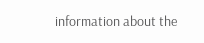information about the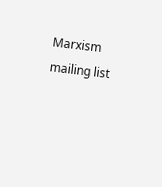Marxism mailing list